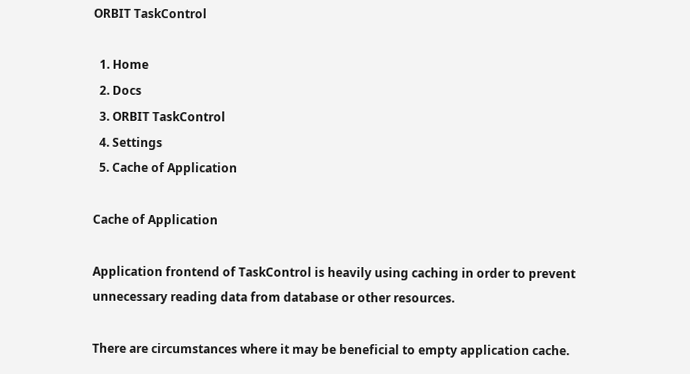ORBIT TaskControl

  1. Home
  2. Docs
  3. ORBIT TaskControl
  4. Settings
  5. Cache of Application

Cache of Application

Application frontend of TaskControl is heavily using caching in order to prevent unnecessary reading data from database or other resources.

There are circumstances where it may be beneficial to empty application cache.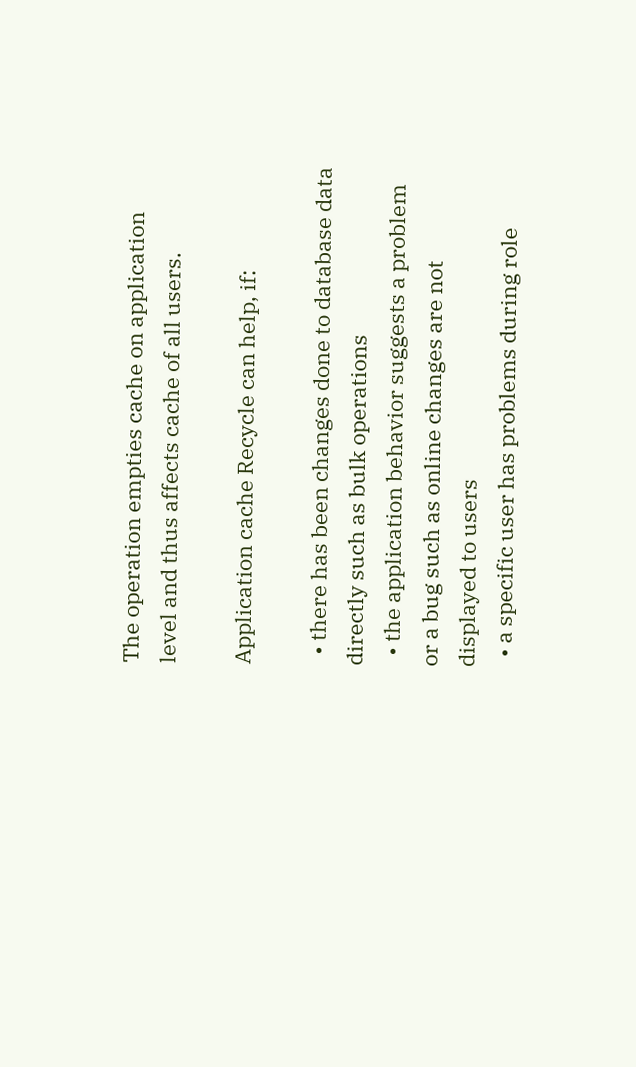The operation empties cache on application level and thus affects cache of all users.

Application cache Recycle can help, if:

  • there has been changes done to database data directly such as bulk operations
  • the application behavior suggests a problem or a bug such as online changes are not displayed to users
  • a specific user has problems during role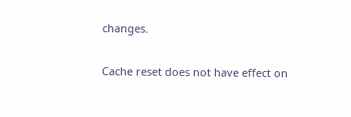changes.

Cache reset does not have effect on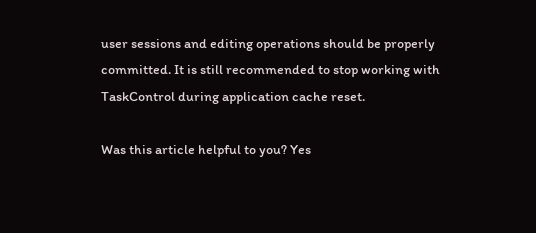user sessions and editing operations should be properly committed. It is still recommended to stop working with TaskControl during application cache reset.

Was this article helpful to you? Yes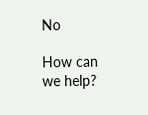No

How can we help?